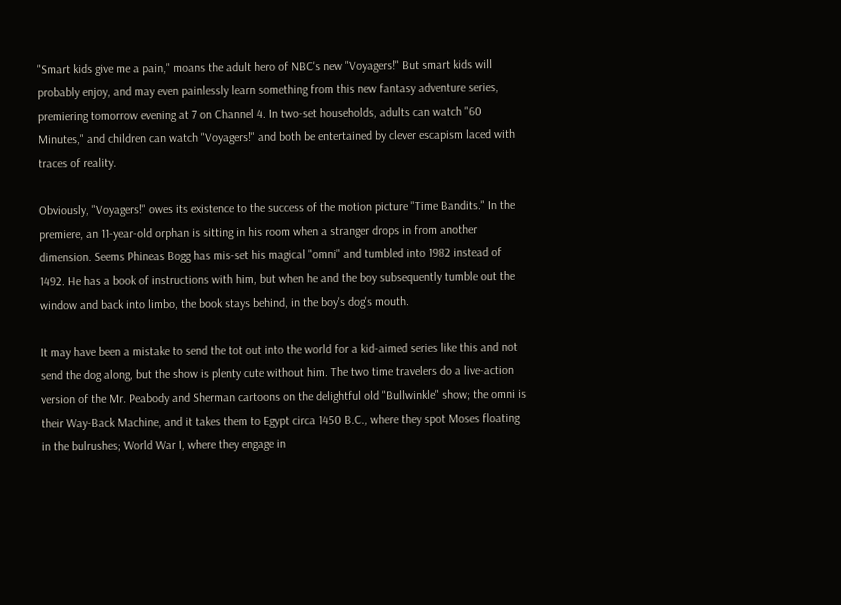"Smart kids give me a pain," moans the adult hero of NBC's new "Voyagers!" But smart kids will probably enjoy, and may even painlessly learn something from this new fantasy adventure series, premiering tomorrow evening at 7 on Channel 4. In two-set households, adults can watch "60 Minutes," and children can watch "Voyagers!" and both be entertained by clever escapism laced with traces of reality.

Obviously, "Voyagers!" owes its existence to the success of the motion picture "Time Bandits." In the premiere, an 11-year-old orphan is sitting in his room when a stranger drops in from another dimension. Seems Phineas Bogg has mis-set his magical "omni" and tumbled into 1982 instead of 1492. He has a book of instructions with him, but when he and the boy subsequently tumble out the window and back into limbo, the book stays behind, in the boy's dog's mouth.

It may have been a mistake to send the tot out into the world for a kid-aimed series like this and not send the dog along, but the show is plenty cute without him. The two time travelers do a live-action version of the Mr. Peabody and Sherman cartoons on the delightful old "Bullwinkle" show; the omni is their Way-Back Machine, and it takes them to Egypt circa 1450 B.C., where they spot Moses floating in the bulrushes; World War I, where they engage in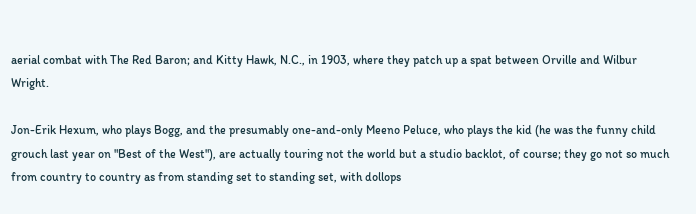aerial combat with The Red Baron; and Kitty Hawk, N.C., in 1903, where they patch up a spat between Orville and Wilbur Wright.

Jon-Erik Hexum, who plays Bogg, and the presumably one-and-only Meeno Peluce, who plays the kid (he was the funny child grouch last year on "Best of the West"), are actually touring not the world but a studio backlot, of course; they go not so much from country to country as from standing set to standing set, with dollops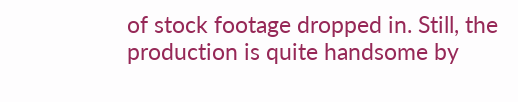of stock footage dropped in. Still, the production is quite handsome by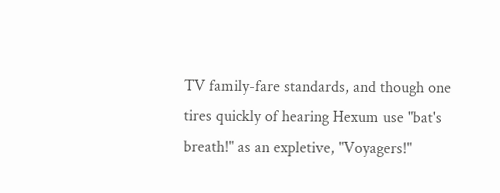TV family-fare standards, and though one tires quickly of hearing Hexum use "bat's breath!" as an expletive, "Voyagers!"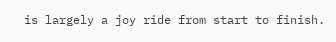is largely a joy ride from start to finish.